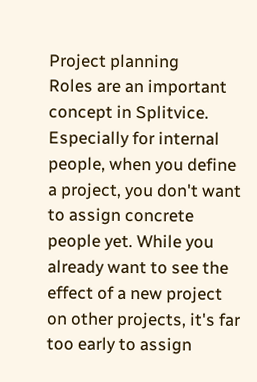Project planning
Roles are an important concept in Splitvice. Especially for internal people, when you define a project, you don't want to assign concrete people yet. While you already want to see the effect of a new project on other projects, it's far too early to assign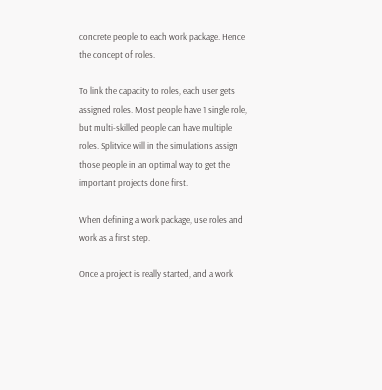concrete people to each work package. Hence the concept of roles.

To link the capacity to roles, each user gets assigned roles. Most people have 1 single role, but multi-skilled people can have multiple roles. Splitvice will in the simulations assign those people in an optimal way to get the important projects done first.

When defining a work package, use roles and work as a first step.

Once a project is really started, and a work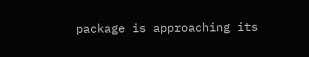package is approaching its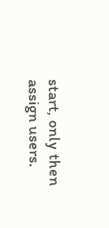start, only then assign users.